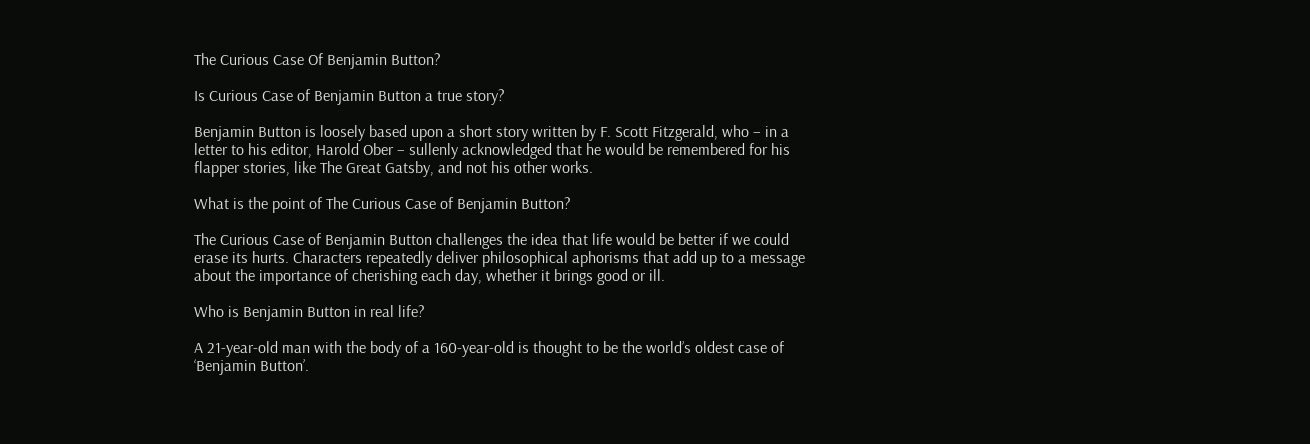The Curious Case Of Benjamin Button?

Is Curious Case of Benjamin Button a true story?

Benjamin Button is loosely based upon a short story written by F. Scott Fitzgerald, who – in a letter to his editor, Harold Ober – sullenly acknowledged that he would be remembered for his flapper stories, like The Great Gatsby, and not his other works.

What is the point of The Curious Case of Benjamin Button?

The Curious Case of Benjamin Button challenges the idea that life would be better if we could erase its hurts. Characters repeatedly deliver philosophical aphorisms that add up to a message about the importance of cherishing each day, whether it brings good or ill.

Who is Benjamin Button in real life?

A 21-year-old man with the body of a 160-year-old is thought to be the world’s oldest case of ‘Benjamin Button’.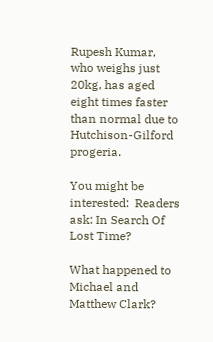Rupesh Kumar, who weighs just 20kg, has aged eight times faster than normal due to Hutchison-Gilford progeria.

You might be interested:  Readers ask: In Search Of Lost Time?

What happened to Michael and Matthew Clark?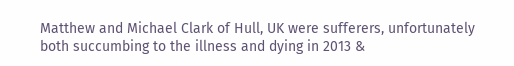Matthew and Michael Clark of Hull, UK were sufferers, unfortunately both succumbing to the illness and dying in 2013 &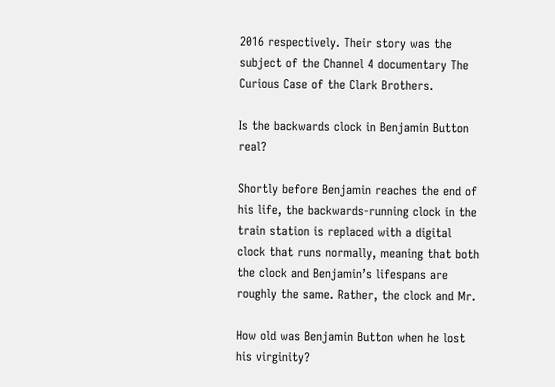2016 respectively. Their story was the subject of the Channel 4 documentary The Curious Case of the Clark Brothers.

Is the backwards clock in Benjamin Button real?

Shortly before Benjamin reaches the end of his life, the backwards-running clock in the train station is replaced with a digital clock that runs normally, meaning that both the clock and Benjamin’s lifespans are roughly the same. Rather, the clock and Mr.

How old was Benjamin Button when he lost his virginity?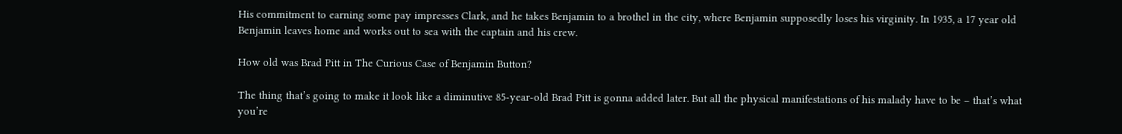His commitment to earning some pay impresses Clark, and he takes Benjamin to a brothel in the city, where Benjamin supposedly loses his virginity. In 1935, a 17 year old Benjamin leaves home and works out to sea with the captain and his crew.

How old was Brad Pitt in The Curious Case of Benjamin Button?

The thing that’s going to make it look like a diminutive 85-year-old Brad Pitt is gonna added later. But all the physical manifestations of his malady have to be – that’s what you’re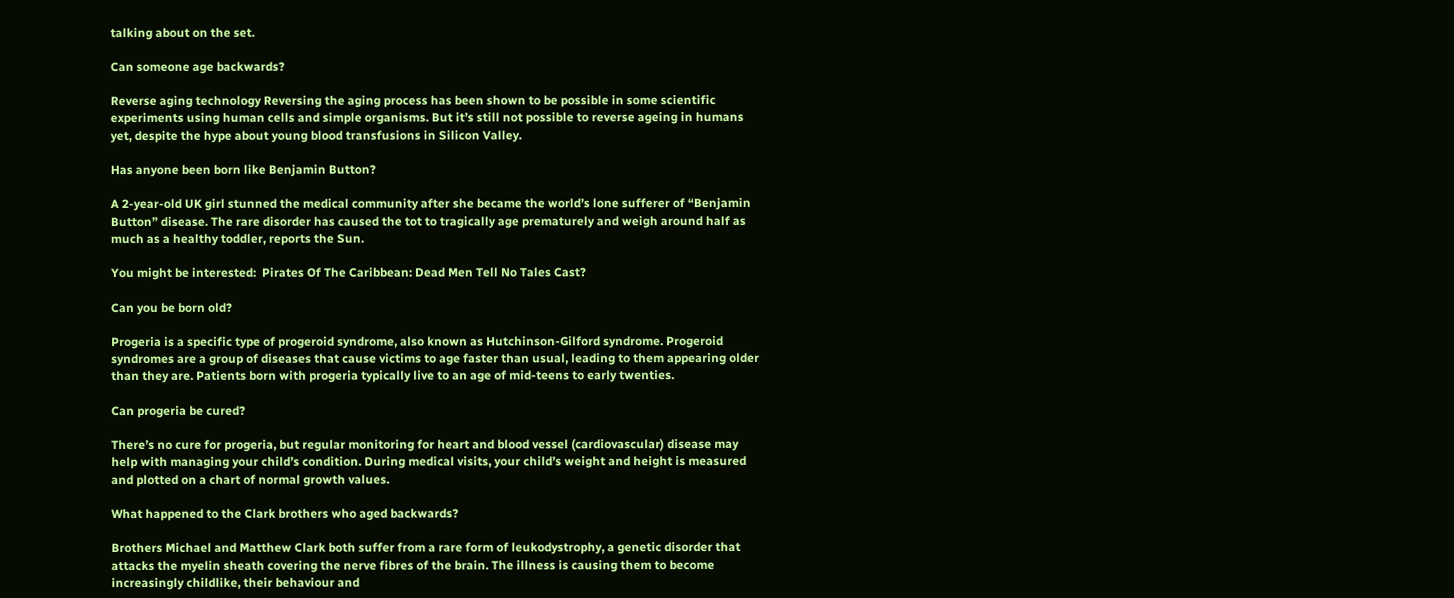talking about on the set.

Can someone age backwards?

Reverse aging technology Reversing the aging process has been shown to be possible in some scientific experiments using human cells and simple organisms. But it’s still not possible to reverse ageing in humans yet, despite the hype about young blood transfusions in Silicon Valley.

Has anyone been born like Benjamin Button?

A 2-year-old UK girl stunned the medical community after she became the world’s lone sufferer of “Benjamin Button” disease. The rare disorder has caused the tot to tragically age prematurely and weigh around half as much as a healthy toddler, reports the Sun.

You might be interested:  Pirates Of The Caribbean: Dead Men Tell No Tales Cast?

Can you be born old?

Progeria is a specific type of progeroid syndrome, also known as Hutchinson-Gilford syndrome. Progeroid syndromes are a group of diseases that cause victims to age faster than usual, leading to them appearing older than they are. Patients born with progeria typically live to an age of mid-teens to early twenties.

Can progeria be cured?

There’s no cure for progeria, but regular monitoring for heart and blood vessel (cardiovascular) disease may help with managing your child’s condition. During medical visits, your child’s weight and height is measured and plotted on a chart of normal growth values.

What happened to the Clark brothers who aged backwards?

Brothers Michael and Matthew Clark both suffer from a rare form of leukodystrophy, a genetic disorder that attacks the myelin sheath covering the nerve fibres of the brain. The illness is causing them to become increasingly childlike, their behaviour and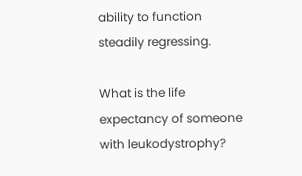ability to function steadily regressing.

What is the life expectancy of someone with leukodystrophy?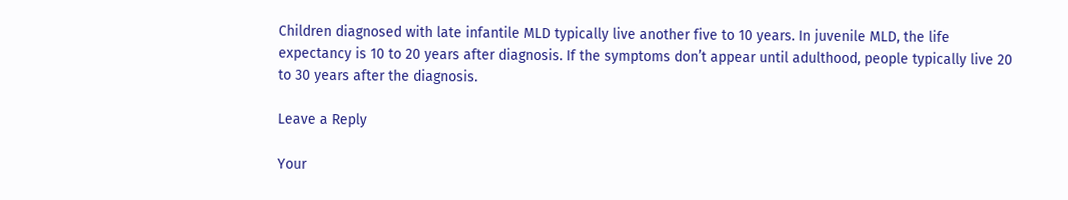Children diagnosed with late infantile MLD typically live another five to 10 years. In juvenile MLD, the life expectancy is 10 to 20 years after diagnosis. If the symptoms don’t appear until adulthood, people typically live 20 to 30 years after the diagnosis.

Leave a Reply

Your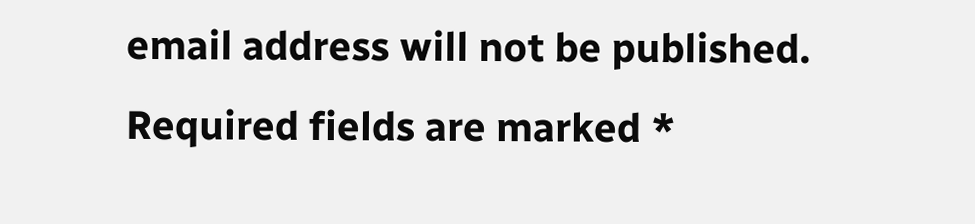email address will not be published. Required fields are marked *